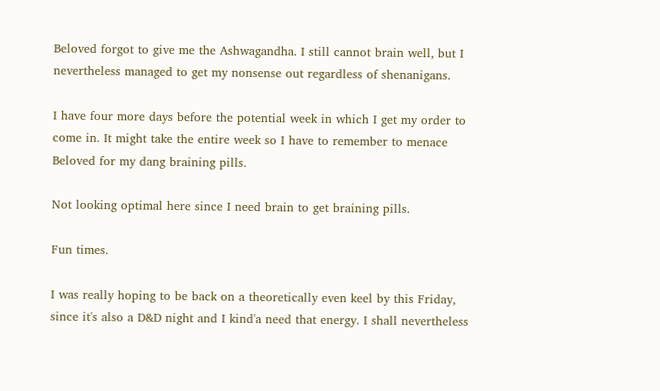Beloved forgot to give me the Ashwagandha. I still cannot brain well, but I nevertheless managed to get my nonsense out regardless of shenanigans.

I have four more days before the potential week in which I get my order to come in. It might take the entire week so I have to remember to menace Beloved for my dang braining pills.

Not looking optimal here since I need brain to get braining pills.

Fun times.

I was really hoping to be back on a theoretically even keel by this Friday, since it's also a D&D night and I kind'a need that energy. I shall nevertheless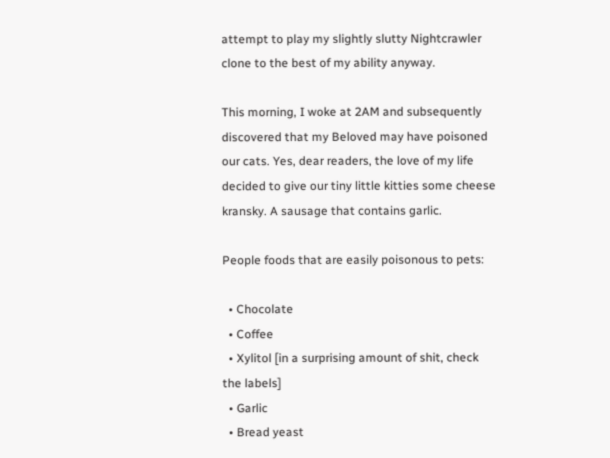attempt to play my slightly slutty Nightcrawler clone to the best of my ability anyway.

This morning, I woke at 2AM and subsequently discovered that my Beloved may have poisoned our cats. Yes, dear readers, the love of my life decided to give our tiny little kitties some cheese kransky. A sausage that contains garlic.

People foods that are easily poisonous to pets:

  • Chocolate
  • Coffee
  • Xylitol [in a surprising amount of shit, check the labels]
  • Garlic
  • Bread yeast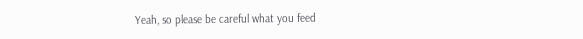Yeah, so please be careful what you feed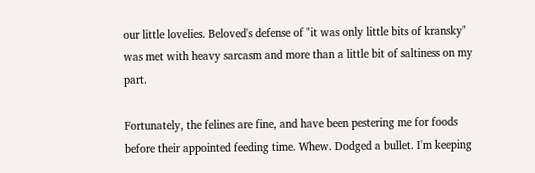our little lovelies. Beloved's defense of "it was only little bits of kransky" was met with heavy sarcasm and more than a little bit of saltiness on my part.

Fortunately, the felines are fine, and have been pestering me for foods before their appointed feeding time. Whew. Dodged a bullet. I'm keeping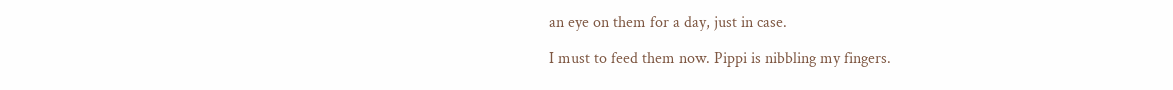an eye on them for a day, just in case.

I must to feed them now. Pippi is nibbling my fingers.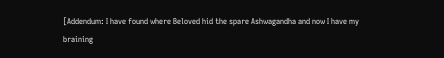[Addendum: I have found where Beloved hid the spare Ashwagandha and now I have my braining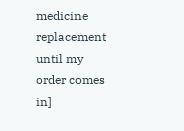medicine replacement until my order comes in]